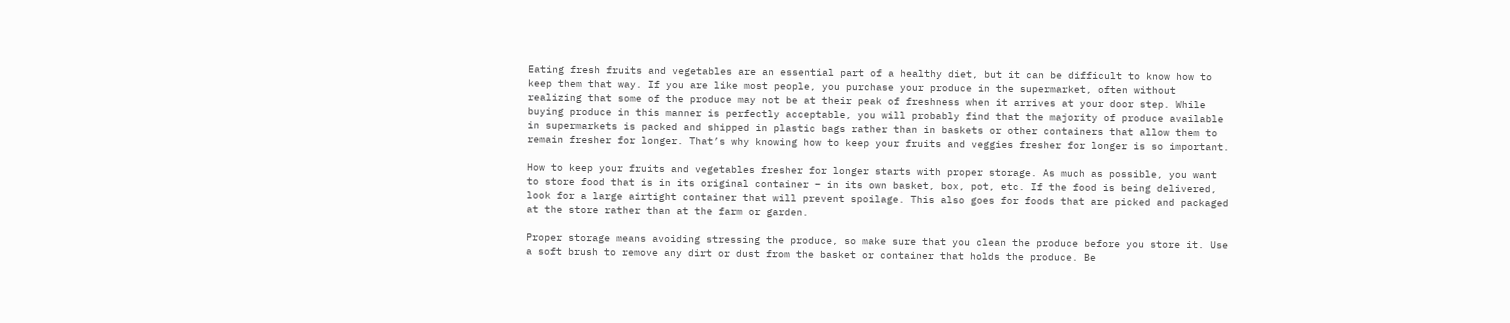Eating fresh fruits and vegetables are an essential part of a healthy diet, but it can be difficult to know how to keep them that way. If you are like most people, you purchase your produce in the supermarket, often without realizing that some of the produce may not be at their peak of freshness when it arrives at your door step. While buying produce in this manner is perfectly acceptable, you will probably find that the majority of produce available in supermarkets is packed and shipped in plastic bags rather than in baskets or other containers that allow them to remain fresher for longer. That’s why knowing how to keep your fruits and veggies fresher for longer is so important.

How to keep your fruits and vegetables fresher for longer starts with proper storage. As much as possible, you want to store food that is in its original container – in its own basket, box, pot, etc. If the food is being delivered, look for a large airtight container that will prevent spoilage. This also goes for foods that are picked and packaged at the store rather than at the farm or garden.

Proper storage means avoiding stressing the produce, so make sure that you clean the produce before you store it. Use a soft brush to remove any dirt or dust from the basket or container that holds the produce. Be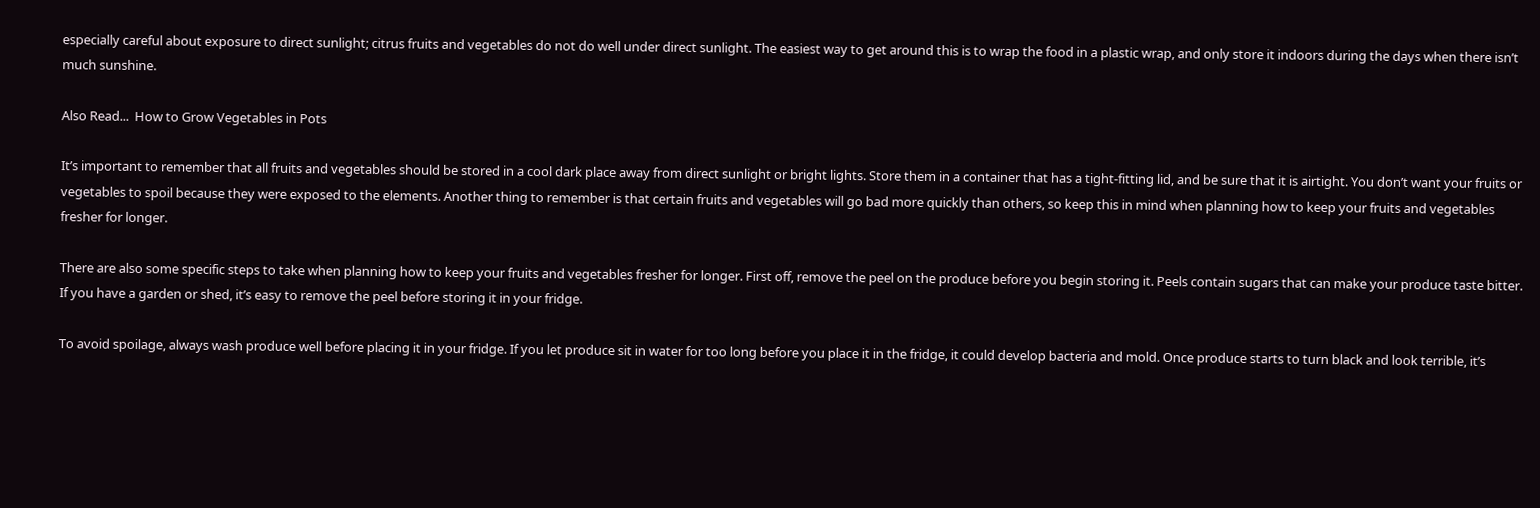especially careful about exposure to direct sunlight; citrus fruits and vegetables do not do well under direct sunlight. The easiest way to get around this is to wrap the food in a plastic wrap, and only store it indoors during the days when there isn’t much sunshine.

Also Read...  How to Grow Vegetables in Pots

It’s important to remember that all fruits and vegetables should be stored in a cool dark place away from direct sunlight or bright lights. Store them in a container that has a tight-fitting lid, and be sure that it is airtight. You don’t want your fruits or vegetables to spoil because they were exposed to the elements. Another thing to remember is that certain fruits and vegetables will go bad more quickly than others, so keep this in mind when planning how to keep your fruits and vegetables fresher for longer.

There are also some specific steps to take when planning how to keep your fruits and vegetables fresher for longer. First off, remove the peel on the produce before you begin storing it. Peels contain sugars that can make your produce taste bitter. If you have a garden or shed, it’s easy to remove the peel before storing it in your fridge.

To avoid spoilage, always wash produce well before placing it in your fridge. If you let produce sit in water for too long before you place it in the fridge, it could develop bacteria and mold. Once produce starts to turn black and look terrible, it’s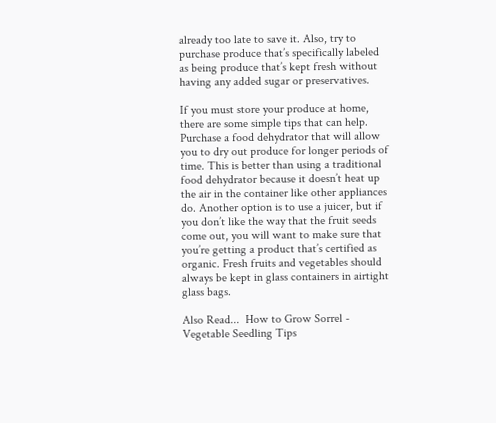already too late to save it. Also, try to purchase produce that’s specifically labeled as being produce that’s kept fresh without having any added sugar or preservatives.

If you must store your produce at home, there are some simple tips that can help. Purchase a food dehydrator that will allow you to dry out produce for longer periods of time. This is better than using a traditional food dehydrator because it doesn’t heat up the air in the container like other appliances do. Another option is to use a juicer, but if you don’t like the way that the fruit seeds come out, you will want to make sure that you’re getting a product that’s certified as organic. Fresh fruits and vegetables should always be kept in glass containers in airtight glass bags.

Also Read...  How to Grow Sorrel - Vegetable Seedling Tips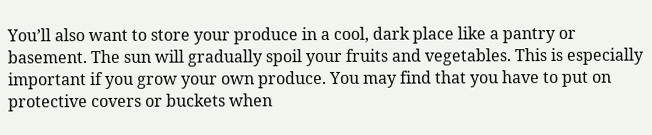You’ll also want to store your produce in a cool, dark place like a pantry or basement. The sun will gradually spoil your fruits and vegetables. This is especially important if you grow your own produce. You may find that you have to put on protective covers or buckets when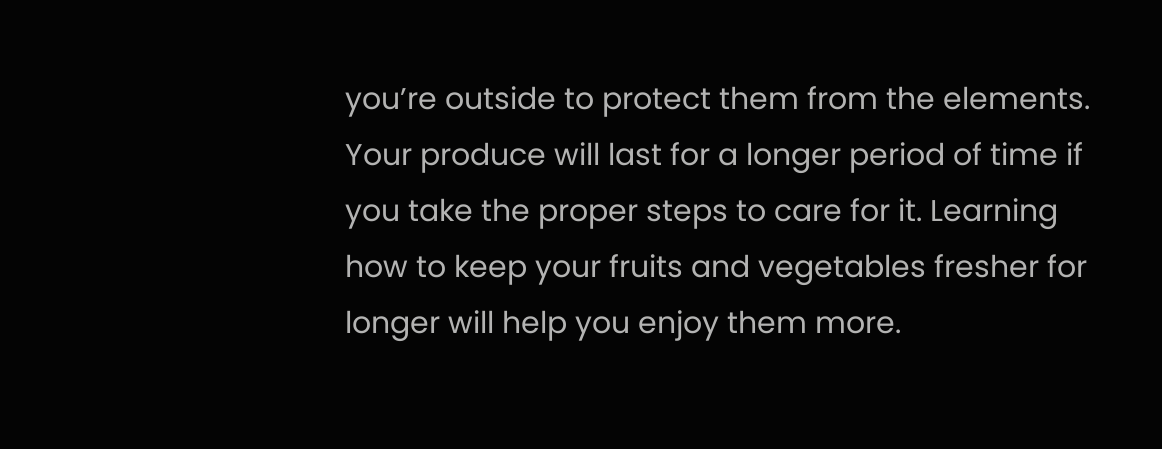you’re outside to protect them from the elements. Your produce will last for a longer period of time if you take the proper steps to care for it. Learning how to keep your fruits and vegetables fresher for longer will help you enjoy them more.